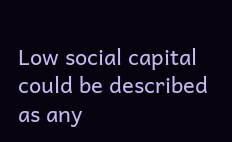Low social capital could be described as any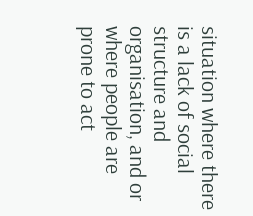situation where there is a lack of social structure and organisation, and or where people are prone to act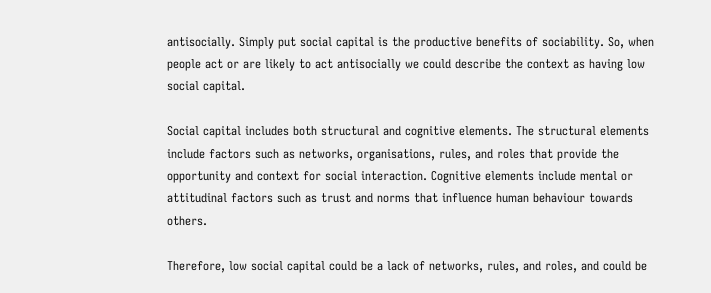antisocially. Simply put social capital is the productive benefits of sociability. So, when people act or are likely to act antisocially we could describe the context as having low social capital.

Social capital includes both structural and cognitive elements. The structural elements include factors such as networks, organisations, rules, and roles that provide the opportunity and context for social interaction. Cognitive elements include mental or attitudinal factors such as trust and norms that influence human behaviour towards others.

Therefore, low social capital could be a lack of networks, rules, and roles, and could be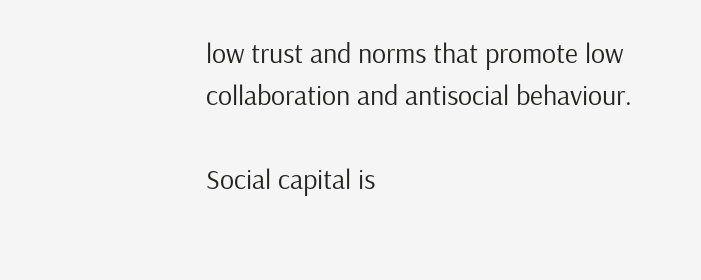low trust and norms that promote low collaboration and antisocial behaviour.

Social capital is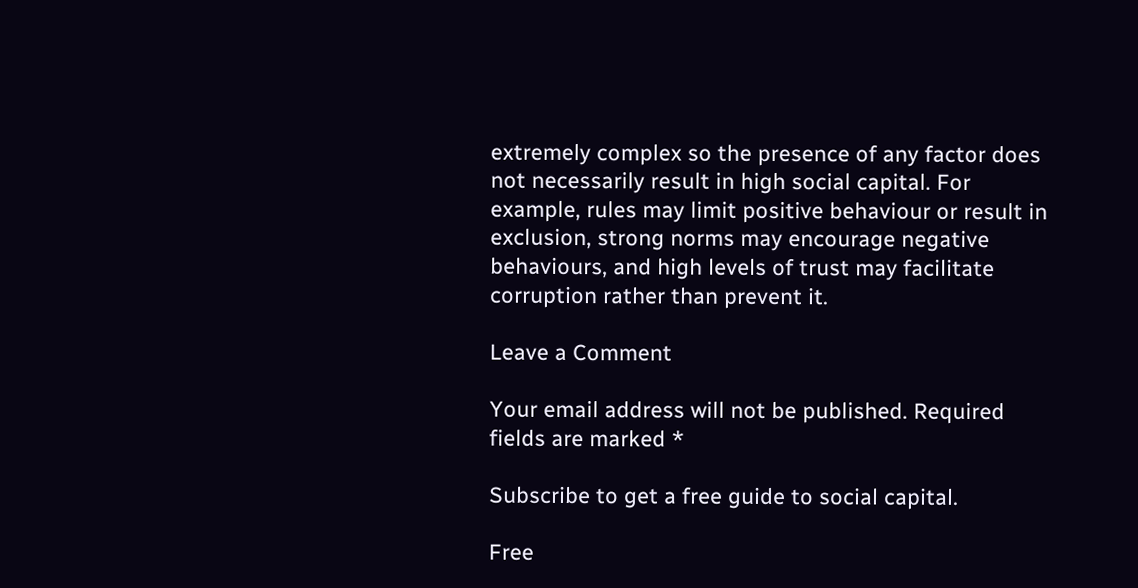extremely complex so the presence of any factor does not necessarily result in high social capital. For example, rules may limit positive behaviour or result in exclusion, strong norms may encourage negative behaviours, and high levels of trust may facilitate corruption rather than prevent it.

Leave a Comment

Your email address will not be published. Required fields are marked *

Subscribe to get a free guide to social capital.

Free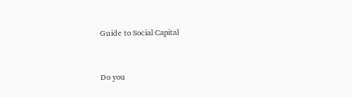Guide to Social Capital


Do you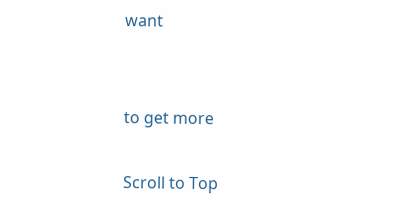want


to get more

Scroll to Top